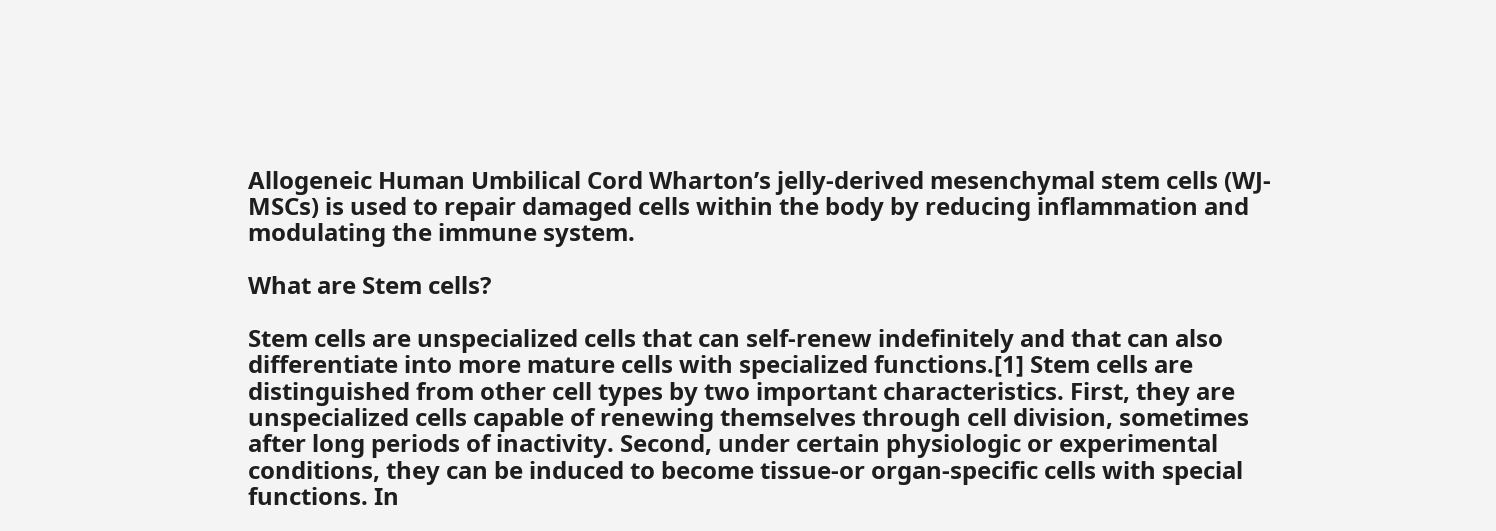Allogeneic Human Umbilical Cord Wharton’s jelly-derived mesenchymal stem cells (WJ-MSCs) is used to repair damaged cells within the body by reducing inflammation and modulating the immune system.

What are Stem cells?

Stem cells are unspecialized cells that can self-renew indefinitely and that can also differentiate into more mature cells with specialized functions.[1] Stem cells are distinguished from other cell types by two important characteristics. First, they are unspecialized cells capable of renewing themselves through cell division, sometimes after long periods of inactivity. Second, under certain physiologic or experimental conditions, they can be induced to become tissue-or organ-specific cells with special functions. In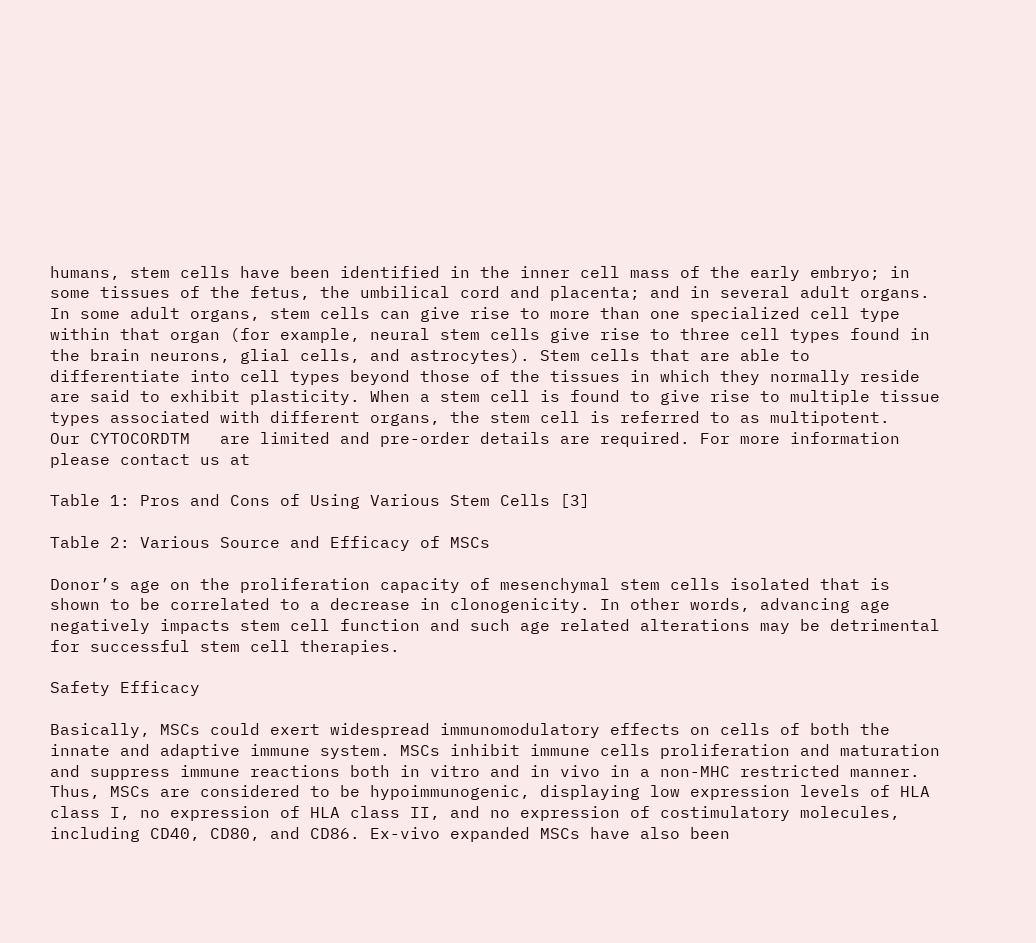humans, stem cells have been identified in the inner cell mass of the early embryo; in some tissues of the fetus, the umbilical cord and placenta; and in several adult organs. In some adult organs, stem cells can give rise to more than one specialized cell type within that organ (for example, neural stem cells give rise to three cell types found in the brain neurons, glial cells, and astrocytes). Stem cells that are able to differentiate into cell types beyond those of the tissues in which they normally reside are said to exhibit plasticity. When a stem cell is found to give rise to multiple tissue types associated with different organs, the stem cell is referred to as multipotent.
Our CYTOCORDTM   are limited and pre-order details are required. For more information please contact us at

Table 1: Pros and Cons of Using Various Stem Cells [3]

Table 2: Various Source and Efficacy of MSCs

Donor’s age on the proliferation capacity of mesenchymal stem cells isolated that is shown to be correlated to a decrease in clonogenicity. In other words, advancing age negatively impacts stem cell function and such age related alterations may be detrimental for successful stem cell therapies.

Safety Efficacy

Basically, MSCs could exert widespread immunomodulatory effects on cells of both the innate and adaptive immune system. MSCs inhibit immune cells proliferation and maturation and suppress immune reactions both in vitro and in vivo in a non-MHC restricted manner. Thus, MSCs are considered to be hypoimmunogenic, displaying low expression levels of HLA class I, no expression of HLA class II, and no expression of costimulatory molecules, including CD40, CD80, and CD86. Ex-vivo expanded MSCs have also been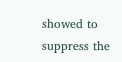showed to suppress the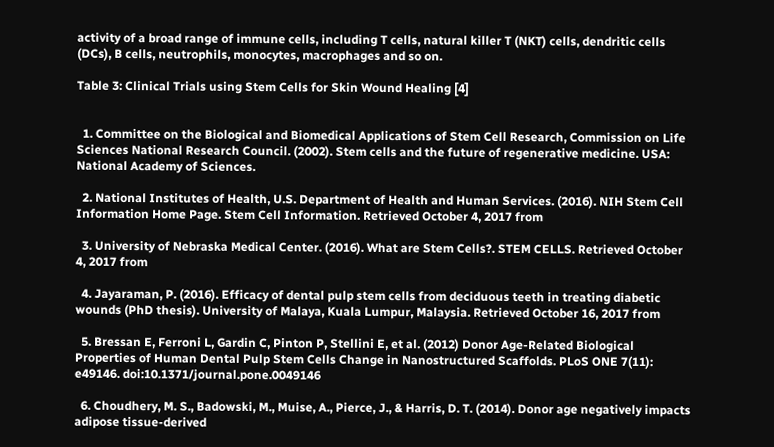activity of a broad range of immune cells, including T cells, natural killer T (NKT) cells, dendritic cells (DCs), B cells, neutrophils, monocytes, macrophages and so on.

Table 3: Clinical Trials using Stem Cells for Skin Wound Healing [4]


  1. Committee on the Biological and Biomedical Applications of Stem Cell Research, Commission on Life Sciences National Research Council. (2002). Stem cells and the future of regenerative medicine. USA: National Academy of Sciences.

  2. National Institutes of Health, U.S. Department of Health and Human Services. (2016). NIH Stem Cell Information Home Page. Stem Cell Information. Retrieved October 4, 2017 from

  3. University of Nebraska Medical Center. (2016). What are Stem Cells?. STEM CELLS. Retrieved October 4, 2017 from

  4. Jayaraman, P. (2016). Efficacy of dental pulp stem cells from deciduous teeth in treating diabetic wounds (PhD thesis). University of Malaya, Kuala Lumpur, Malaysia. Retrieved October 16, 2017 from

  5. Bressan E, Ferroni L, Gardin C, Pinton P, Stellini E, et al. (2012) Donor Age-Related Biological Properties of Human Dental Pulp Stem Cells Change in Nanostructured Scaffolds. PLoS ONE 7(11): e49146. doi:10.1371/journal.pone.0049146

  6. Choudhery, M. S., Badowski, M., Muise, A., Pierce, J., & Harris, D. T. (2014). Donor age negatively impacts adipose tissue-derived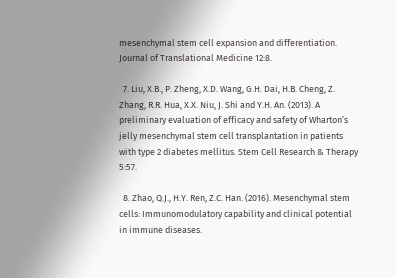mesenchymal stem cell expansion and differentiation. Journal of Translational Medicine 12:8.

  7. Liu, X.B., P. Zheng, X.D. Wang, G.H. Dai, H.B. Cheng, Z. Zhang, R.R. Hua, X.X. Niu, J. Shi and Y.H. An. (2013). A preliminary evaluation of efficacy and safety of Wharton’s jelly mesenchymal stem cell transplantation in patients with type 2 diabetes mellitus. Stem Cell Research & Therapy 5:57.

  8. Zhao, Q.J., H.Y. Ren, Z.C. Han. (2016). Mesenchymal stem cells: Immunomodulatory capability and clinical potential in immune diseases.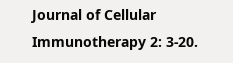Journal of Cellular Immunotherapy 2: 3-20.